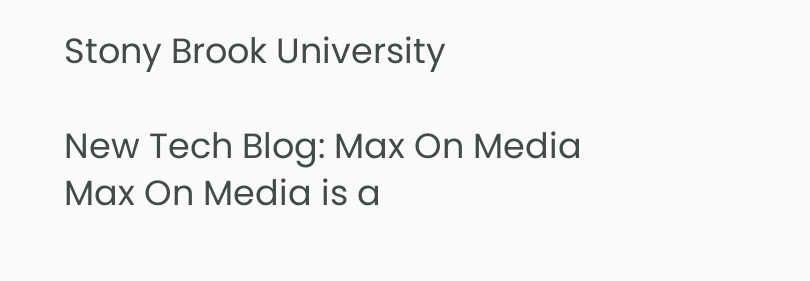Stony Brook University

New Tech Blog: Max On Media
Max On Media is a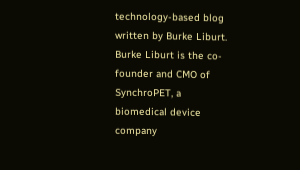technology-based blog written by Burke Liburt. Burke Liburt is the co-founder and CMO of SynchroPET, a biomedical device company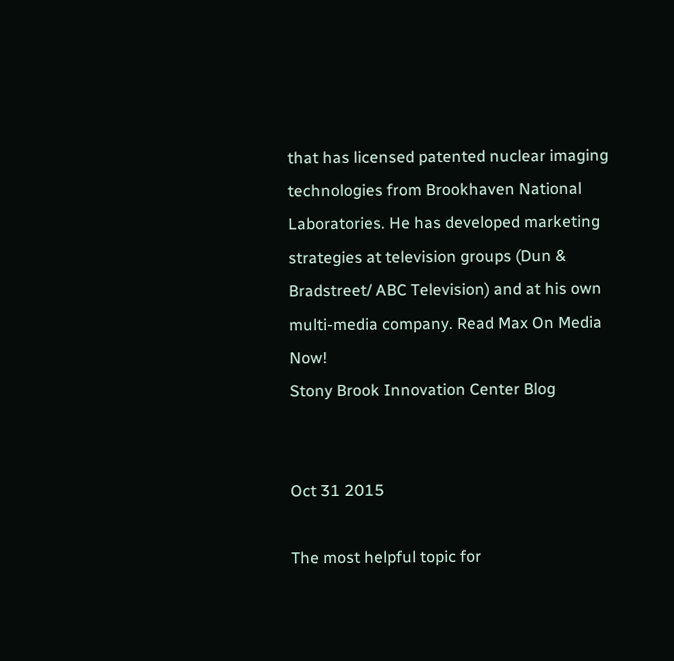that has licensed patented nuclear imaging technologies from Brookhaven National Laboratories. He has developed marketing strategies at television groups (Dun & Bradstreet/ ABC Television) and at his own multi-media company. Read Max On Media Now!
Stony Brook Innovation Center Blog


Oct 31 2015

The most helpful topic for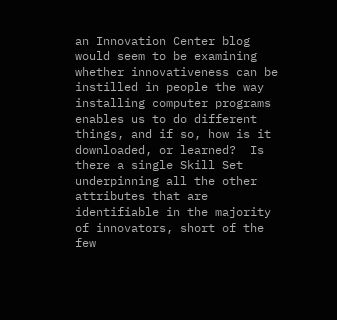an Innovation Center blog would seem to be examining whether innovativeness can be instilled in people the way installing computer programs enables us to do different things, and if so, how is it downloaded, or learned?  Is there a single Skill Set underpinning all the other attributes that are identifiable in the majority of innovators, short of the few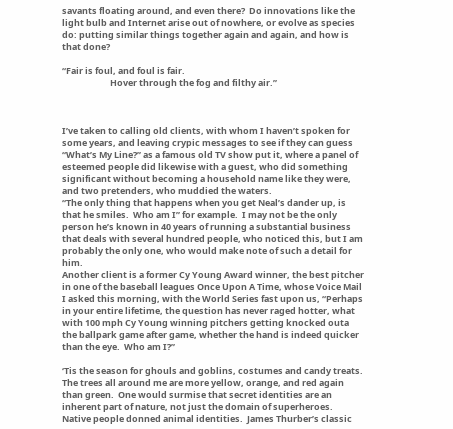savants floating around, and even there?  Do innovations like the light bulb and Internet arise out of nowhere, or evolve as species do: putting similar things together again and again, and how is that done?

“Fair is foul, and foul is fair.
                        Hover through the fog and filthy air.”



I’ve taken to calling old clients, with whom I haven’t spoken for some years, and leaving crypic messages to see if they can guess “What’s My Line?” as a famous old TV show put it, where a panel of esteemed people did likewise with a guest, who did something significant without becoming a household name like they were, and two pretenders, who muddied the waters.
“The only thing that happens when you get Neal’s dander up, is that he smiles.  Who am I” for example.  I may not be the only person he’s known in 40 years of running a substantial business that deals with several hundred people, who noticed this, but I am probably the only one, who would make note of such a detail for him.
Another client is a former Cy Young Award winner, the best pitcher in one of the baseball leagues Once Upon A Time, whose Voice Mail I asked this morning, with the World Series fast upon us, “Perhaps in your entire lifetime, the question has never raged hotter, what with 100 mph Cy Young winning pitchers getting knocked outa the ballpark game after game, whether the hand is indeed quicker than the eye.  Who am I?”

‘Tis the season for ghouls and goblins, costumes and candy treats.  The trees all around me are more yellow, orange, and red again than green.  One would surmise that secret identities are an inherent part of nature, not just the domain of superheroes.  Native people donned animal identities.  James Thurber’s classic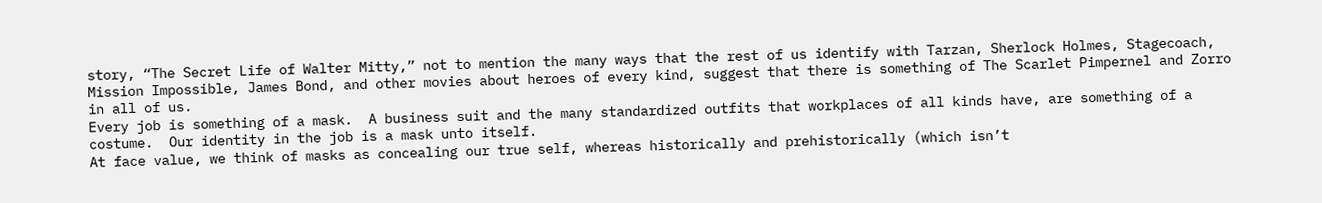story, “The Secret Life of Walter Mitty,” not to mention the many ways that the rest of us identify with Tarzan, Sherlock Holmes, Stagecoach, Mission Impossible, James Bond, and other movies about heroes of every kind, suggest that there is something of The Scarlet Pimpernel and Zorro in all of us.
Every job is something of a mask.  A business suit and the many standardized outfits that workplaces of all kinds have, are something of a costume.  Our identity in the job is a mask unto itself.
At face value, we think of masks as concealing our true self, whereas historically and prehistorically (which isn’t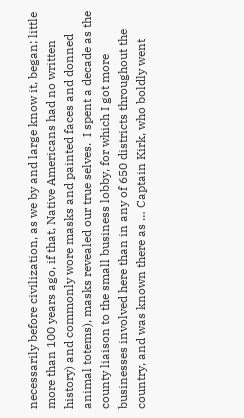necessarily before civilization, as we by and large know it, began; little more than 100 years ago, if that, Native Americans had no written history) and commonly wore masks and painted faces and donned animal totems), masks revealed our true selves.  I spent a decade as the county liaison to the small business lobby, for which I got more businesses involved here than in any of 650 districts throughout the country, and was known there as … Captain Kirk, who boldly went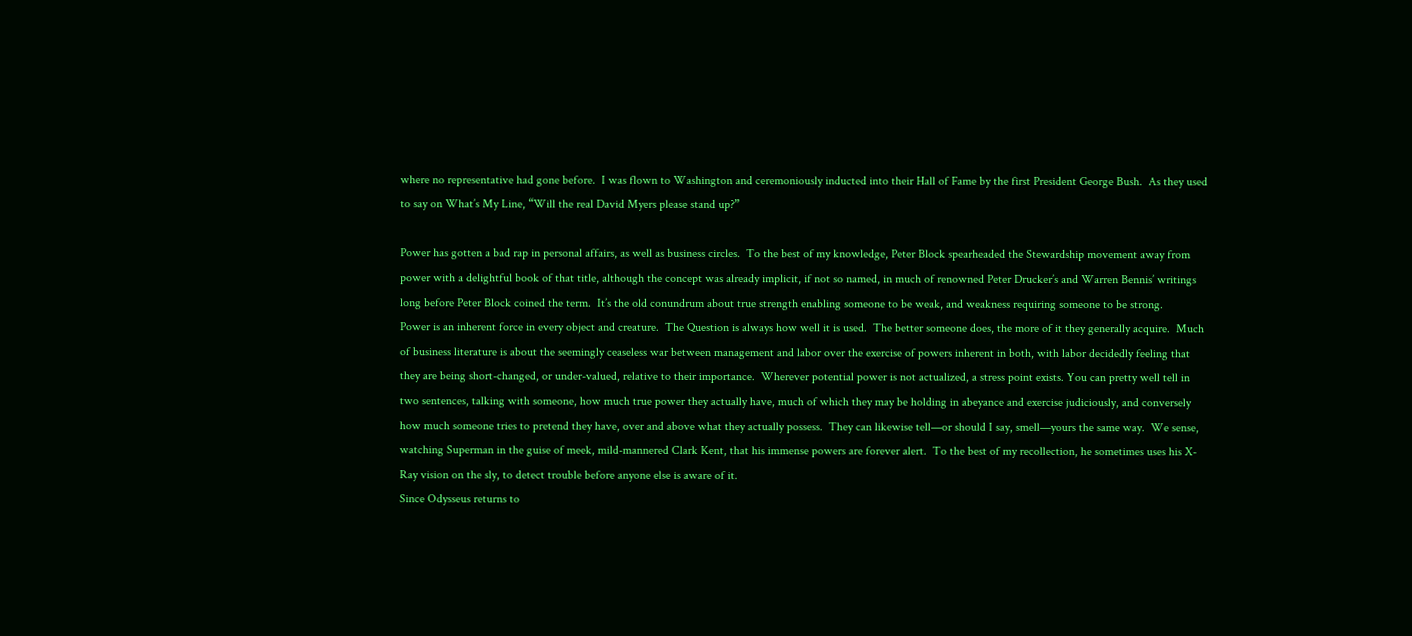where no representative had gone before.  I was flown to Washington and ceremoniously inducted into their Hall of Fame by the first President George Bush.  As they used to say on What’s My Line, “Will the real David Myers please stand up?”

Power has gotten a bad rap in personal affairs, as well as business circles.  To the best of my knowledge, Peter Block spearheaded the Stewardship movement away from power with a delightful book of that title, although the concept was already implicit, if not so named, in much of renowned Peter Drucker’s and Warren Bennis’ writings long before Peter Block coined the term.  It’s the old conundrum about true strength enabling someone to be weak, and weakness requiring someone to be strong.
Power is an inherent force in every object and creature.  The Question is always how well it is used.  The better someone does, the more of it they generally acquire.  Much of business literature is about the seemingly ceaseless war between management and labor over the exercise of powers inherent in both, with labor decidedly feeling that they are being short-changed, or under-valued, relative to their importance.  Wherever potential power is not actualized, a stress point exists. You can pretty well tell in two sentences, talking with someone, how much true power they actually have, much of which they may be holding in abeyance and exercise judiciously, and conversely how much someone tries to pretend they have, over and above what they actually possess.  They can likewise tell—or should I say, smell—yours the same way.  We sense, watching Superman in the guise of meek, mild-mannered Clark Kent, that his immense powers are forever alert.  To the best of my recollection, he sometimes uses his X-Ray vision on the sly, to detect trouble before anyone else is aware of it.
Since Odysseus returns to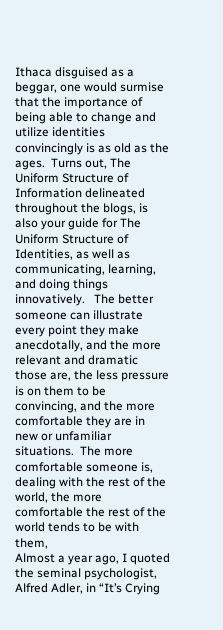Ithaca disguised as a beggar, one would surmise that the importance of being able to change and utilize identities convincingly is as old as the ages.  Turns out, The Uniform Structure of Information delineated throughout the blogs, is also your guide for The Uniform Structure of Identities, as well as communicating, learning, and doing things innovatively.   The better someone can illustrate every point they make anecdotally, and the more relevant and dramatic those are, the less pressure is on them to be convincing, and the more comfortable they are in new or unfamiliar situations.  The more comfortable someone is, dealing with the rest of the world, the more comfortable the rest of the world tends to be with them,
Almost a year ago, I quoted the seminal psychologist, Alfred Adler, in “It’s Crying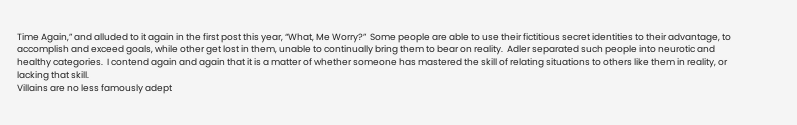Time Again,” and alluded to it again in the first post this year, “What, Me Worry?”  Some people are able to use their fictitious secret identities to their advantage, to accomplish and exceed goals, while other get lost in them, unable to continually bring them to bear on reality.  Adler separated such people into neurotic and healthy categories.  I contend again and again that it is a matter of whether someone has mastered the skill of relating situations to others like them in reality, or lacking that skill.
Villains are no less famously adept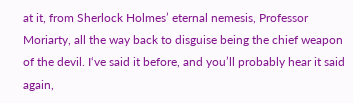at it, from Sherlock Holmes’ eternal nemesis, Professor Moriarty, all the way back to disguise being the chief weapon of the devil. I‘ve said it before, and you’ll probably hear it said again,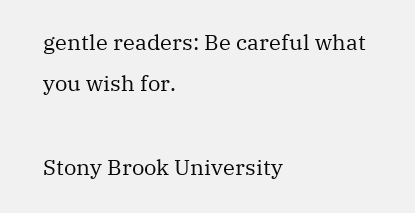gentle readers: Be careful what you wish for.

Stony Brook University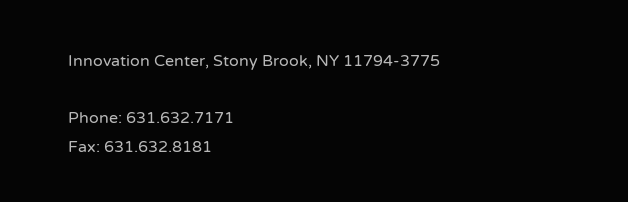Innovation Center, Stony Brook, NY 11794-3775

Phone: 631.632.7171
Fax: 631.632.8181